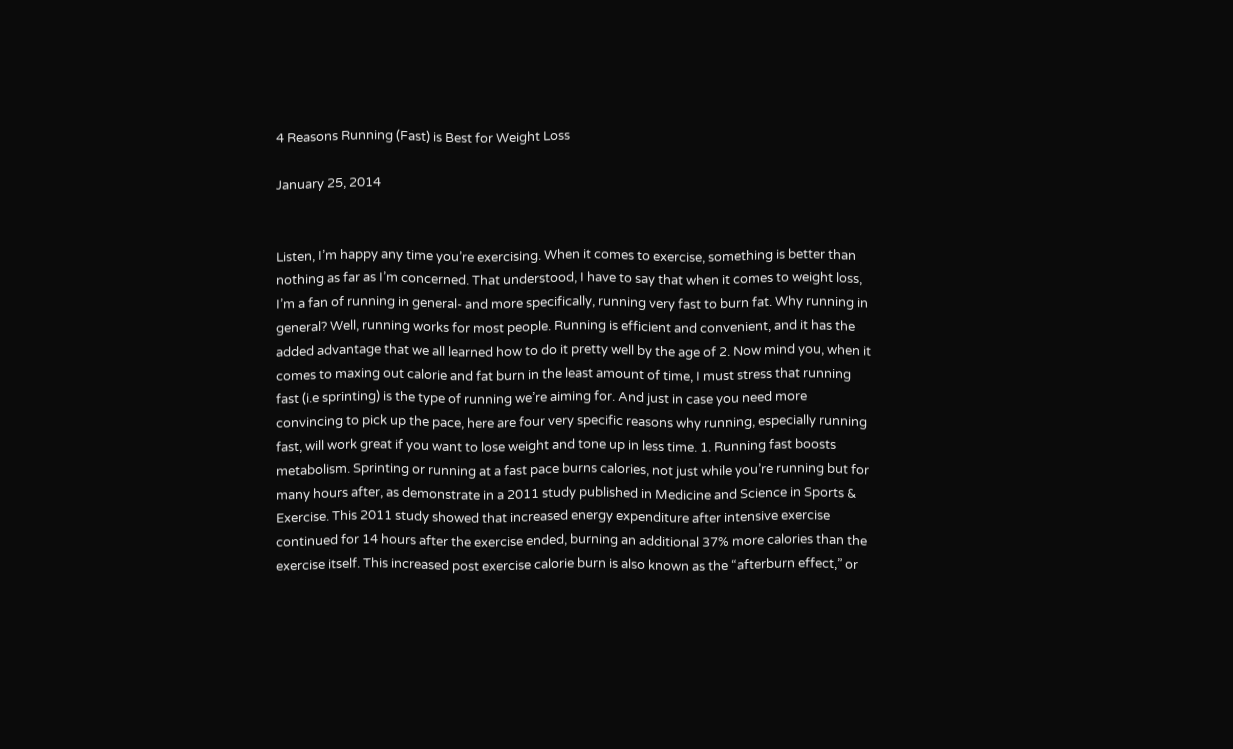4 Reasons Running (Fast) is Best for Weight Loss

January 25, 2014


Listen, I’m happy any time you’re exercising. When it comes to exercise, something is better than nothing as far as I’m concerned. That understood, I have to say that when it comes to weight loss, I’m a fan of running in general- and more specifically, running very fast to burn fat. Why running in general? Well, running works for most people. Running is efficient and convenient, and it has the added advantage that we all learned how to do it pretty well by the age of 2. Now mind you, when it comes to maxing out calorie and fat burn in the least amount of time, I must stress that running fast (i.e sprinting) is the type of running we’re aiming for. And just in case you need more convincing to pick up the pace, here are four very specific reasons why running, especially running fast, will work great if you want to lose weight and tone up in less time. 1. Running fast boosts metabolism. Sprinting or running at a fast pace burns calories, not just while you’re running but for many hours after, as demonstrate in a 2011 study published in Medicine and Science in Sports & Exercise. This 2011 study showed that increased energy expenditure after intensive exercise continued for 14 hours after the exercise ended, burning an additional 37% more calories than the exercise itself. This increased post exercise calorie burn is also known as the “afterburn effect,” or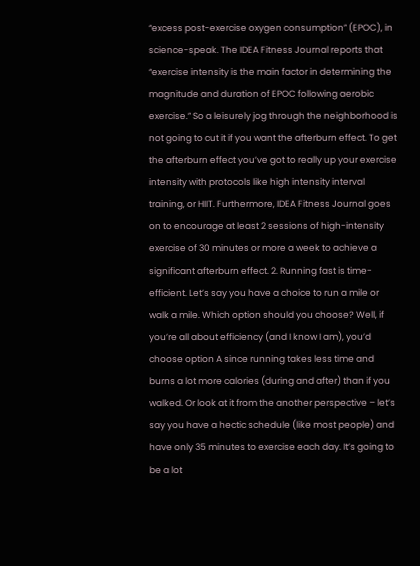“excess post-exercise oxygen consumption” (EPOC), in science-speak. The IDEA Fitness Journal reports that “exercise intensity is the main factor in determining the magnitude and duration of EPOC following aerobic exercise.” So a leisurely jog through the neighborhood is not going to cut it if you want the afterburn effect. To get the afterburn effect you’ve got to really up your exercise intensity with protocols like high intensity interval training, or HIIT. Furthermore, IDEA Fitness Journal goes on to encourage at least 2 sessions of high-intensity exercise of 30 minutes or more a week to achieve a significant afterburn effect. 2. Running fast is time-efficient. Let’s say you have a choice to run a mile or walk a mile. Which option should you choose? Well, if you’re all about efficiency (and I know I am), you’d choose option A since running takes less time and burns a lot more calories (during and after) than if you walked. Or look at it from the another perspective – let’s say you have a hectic schedule (like most people) and have only 35 minutes to exercise each day. It’s going to be a lot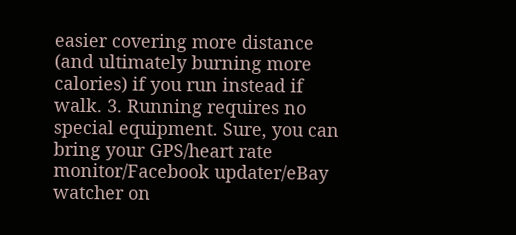easier covering more distance (and ultimately burning more calories) if you run instead if walk. 3. Running requires no special equipment. Sure, you can bring your GPS/heart rate monitor/Facebook updater/eBay watcher on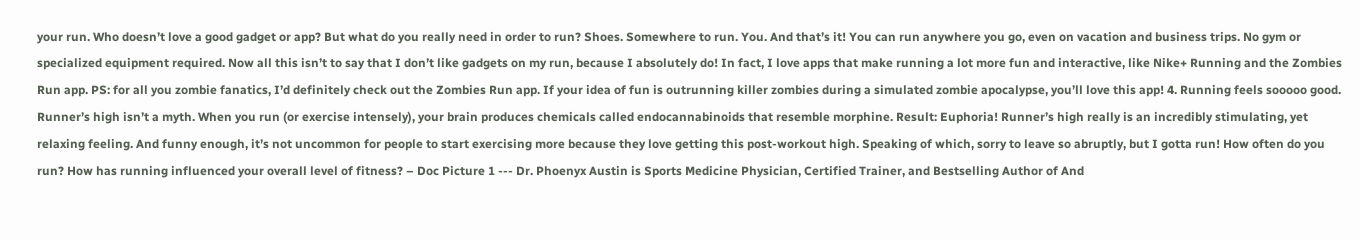your run. Who doesn’t love a good gadget or app? But what do you really need in order to run? Shoes. Somewhere to run. You. And that’s it! You can run anywhere you go, even on vacation and business trips. No gym or specialized equipment required. Now all this isn’t to say that I don’t like gadgets on my run, because I absolutely do! In fact, I love apps that make running a lot more fun and interactive, like Nike+ Running and the Zombies Run app. PS: for all you zombie fanatics, I’d definitely check out the Zombies Run app. If your idea of fun is outrunning killer zombies during a simulated zombie apocalypse, you’ll love this app! 4. Running feels sooooo good. Runner’s high isn’t a myth. When you run (or exercise intensely), your brain produces chemicals called endocannabinoids that resemble morphine. Result: Euphoria! Runner’s high really is an incredibly stimulating, yet relaxing feeling. And funny enough, it’s not uncommon for people to start exercising more because they love getting this post-workout high. Speaking of which, sorry to leave so abruptly, but I gotta run! How often do you run? How has running influenced your overall level of fitness? – Doc Picture 1 --- Dr. Phoenyx Austin is Sports Medicine Physician, Certified Trainer, and Bestselling Author of And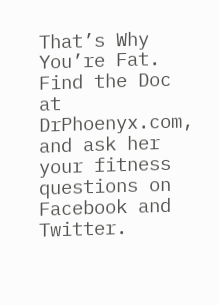That’s Why You’re Fat. Find the Doc at DrPhoenyx.com, and ask her your fitness questions on Facebook and Twitter.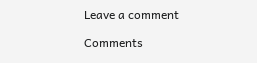Leave a comment

Comments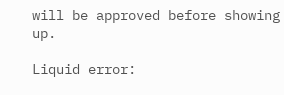will be approved before showing up.

Liquid error: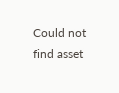Could not find asset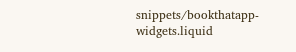snippets/bookthatapp-widgets.liquid